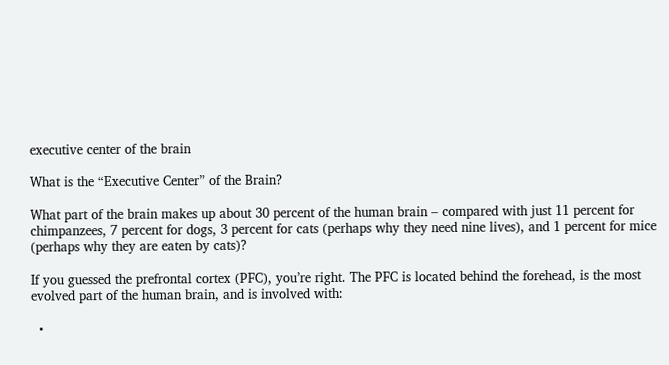executive center of the brain

What is the “Executive Center” of the Brain?

What part of the brain makes up about 30 percent of the human brain – compared with just 11 percent for chimpanzees, 7 percent for dogs, 3 percent for cats (perhaps why they need nine lives), and 1 percent for mice (perhaps why they are eaten by cats)?

If you guessed the prefrontal cortex (PFC), you’re right. The PFC is located behind the forehead, is the most evolved part of the human brain, and is involved with:

  •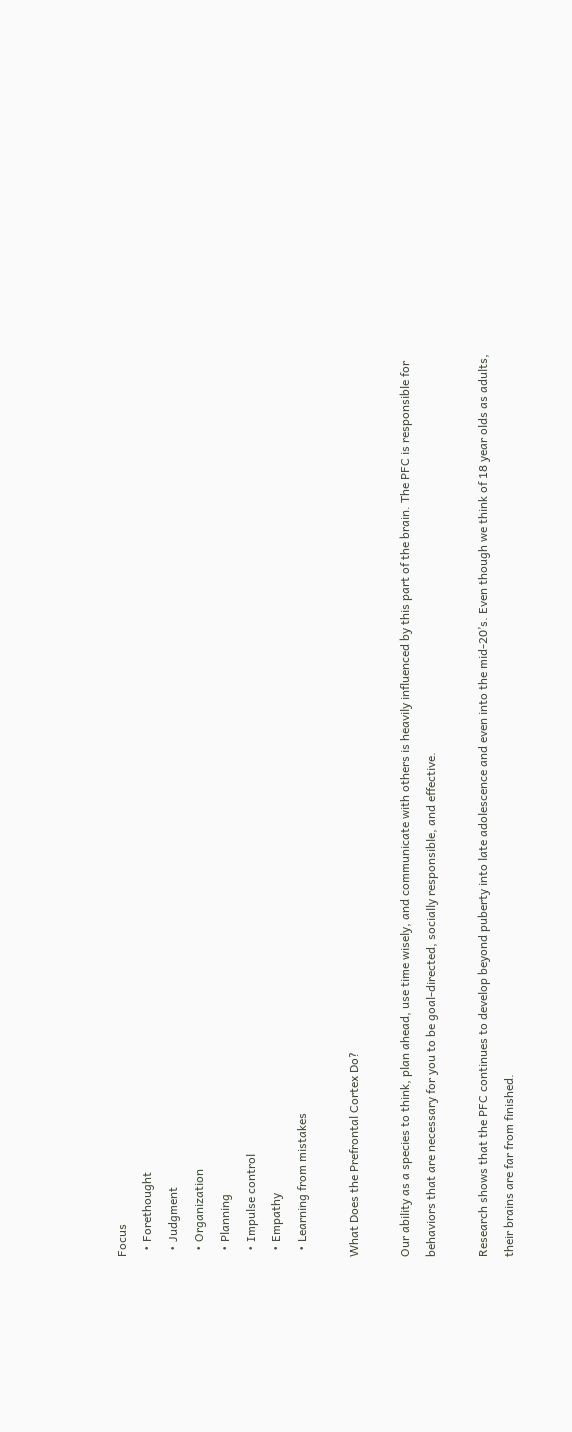Focus
  • Forethought
  • Judgment
  • Organization
  • Planning
  • Impulse control
  • Empathy
  • Learning from mistakes

What Does the Prefrontal Cortex Do?

Our ability as a species to think, plan ahead, use time wisely, and communicate with others is heavily influenced by this part of the brain. The PFC is responsible for behaviors that are necessary for you to be goal-directed, socially responsible, and effective.

Research shows that the PFC continues to develop beyond puberty into late adolescence and even into the mid-20’s. Even though we think of 18 year olds as adults, their brains are far from finished.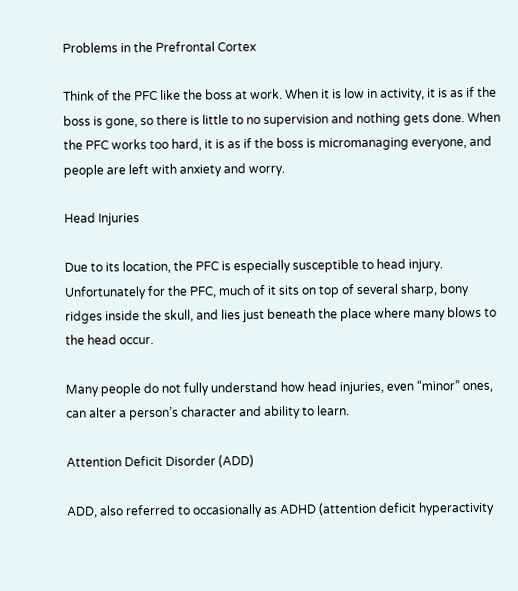Problems in the Prefrontal Cortex

Think of the PFC like the boss at work. When it is low in activity, it is as if the boss is gone, so there is little to no supervision and nothing gets done. When the PFC works too hard, it is as if the boss is micromanaging everyone, and people are left with anxiety and worry.

Head Injuries

Due to its location, the PFC is especially susceptible to head injury. Unfortunately for the PFC, much of it sits on top of several sharp, bony ridges inside the skull, and lies just beneath the place where many blows to the head occur.

Many people do not fully understand how head injuries, even “minor” ones, can alter a person’s character and ability to learn.

Attention Deficit Disorder (ADD)

ADD, also referred to occasionally as ADHD (attention deficit hyperactivity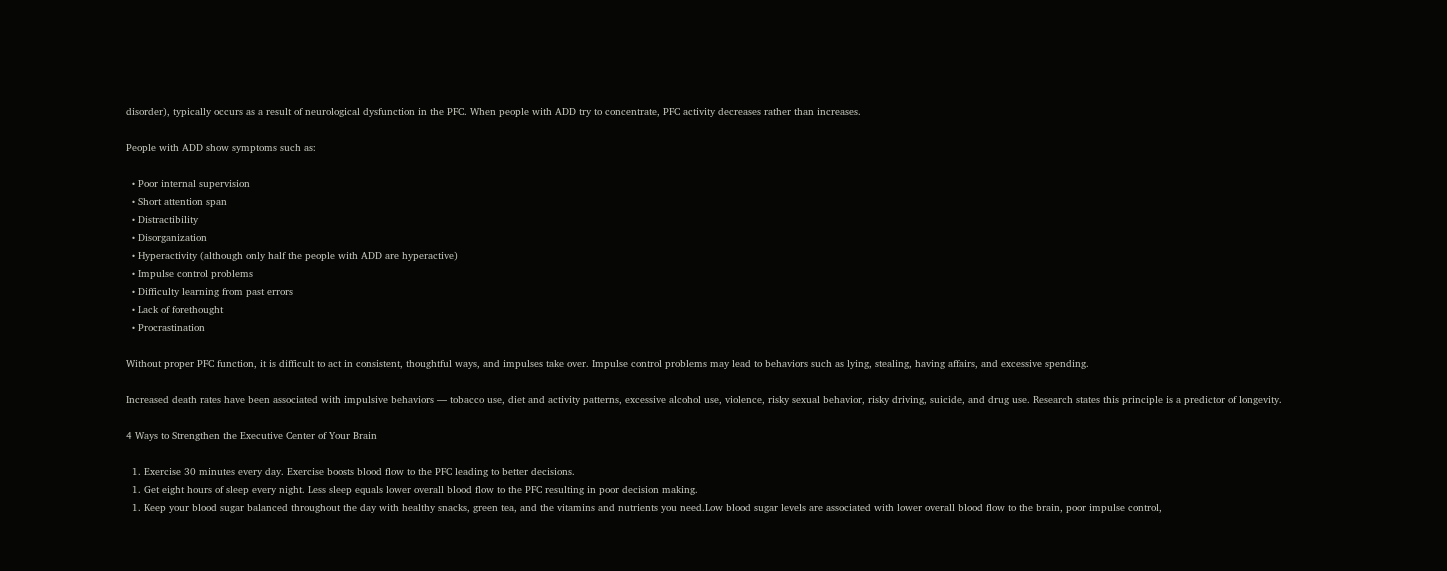disorder), typically occurs as a result of neurological dysfunction in the PFC. When people with ADD try to concentrate, PFC activity decreases rather than increases.

People with ADD show symptoms such as:

  • Poor internal supervision
  • Short attention span
  • Distractibility
  • Disorganization
  • Hyperactivity (although only half the people with ADD are hyperactive)
  • Impulse control problems
  • Difficulty learning from past errors
  • Lack of forethought
  • Procrastination

Without proper PFC function, it is difficult to act in consistent, thoughtful ways, and impulses take over. Impulse control problems may lead to behaviors such as lying, stealing, having affairs, and excessive spending.

Increased death rates have been associated with impulsive behaviors — tobacco use, diet and activity patterns, excessive alcohol use, violence, risky sexual behavior, risky driving, suicide, and drug use. Research states this principle is a predictor of longevity.

4 Ways to Strengthen the Executive Center of Your Brain

  1. Exercise 30 minutes every day. Exercise boosts blood flow to the PFC leading to better decisions.
  1. Get eight hours of sleep every night. Less sleep equals lower overall blood flow to the PFC resulting in poor decision making.
  1. Keep your blood sugar balanced throughout the day with healthy snacks, green tea, and the vitamins and nutrients you need.Low blood sugar levels are associated with lower overall blood flow to the brain, poor impulse control,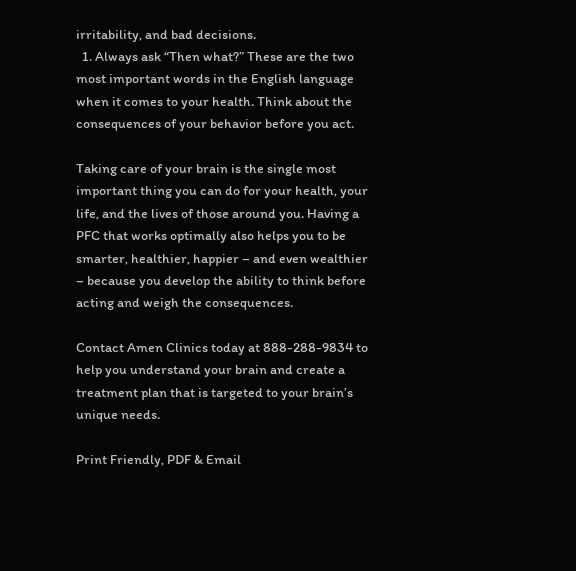irritability, and bad decisions.
  1. Always ask “Then what?” These are the two most important words in the English language when it comes to your health. Think about the consequences of your behavior before you act.

Taking care of your brain is the single most important thing you can do for your health, your life, and the lives of those around you. Having a PFC that works optimally also helps you to be smarter, healthier, happier – and even wealthier – because you develop the ability to think before acting and weigh the consequences.

Contact Amen Clinics today at 888-288-9834 to help you understand your brain and create a treatment plan that is targeted to your brain’s unique needs.

Print Friendly, PDF & Email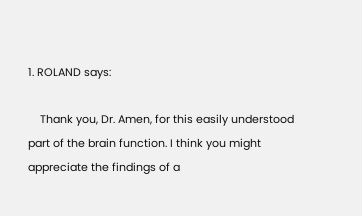1. ROLAND says:

    Thank you, Dr. Amen, for this easily understood part of the brain function. I think you might appreciate the findings of a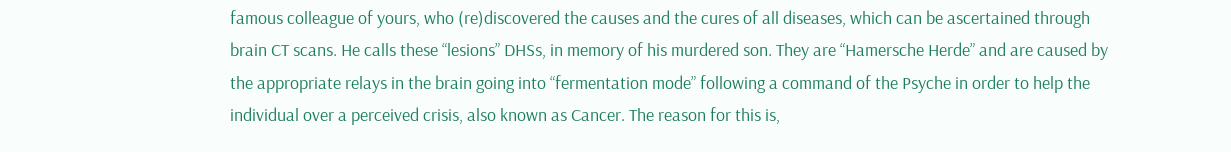famous colleague of yours, who (re)discovered the causes and the cures of all diseases, which can be ascertained through brain CT scans. He calls these “lesions” DHSs, in memory of his murdered son. They are “Hamersche Herde” and are caused by the appropriate relays in the brain going into “fermentation mode” following a command of the Psyche in order to help the individual over a perceived crisis, also known as Cancer. The reason for this is,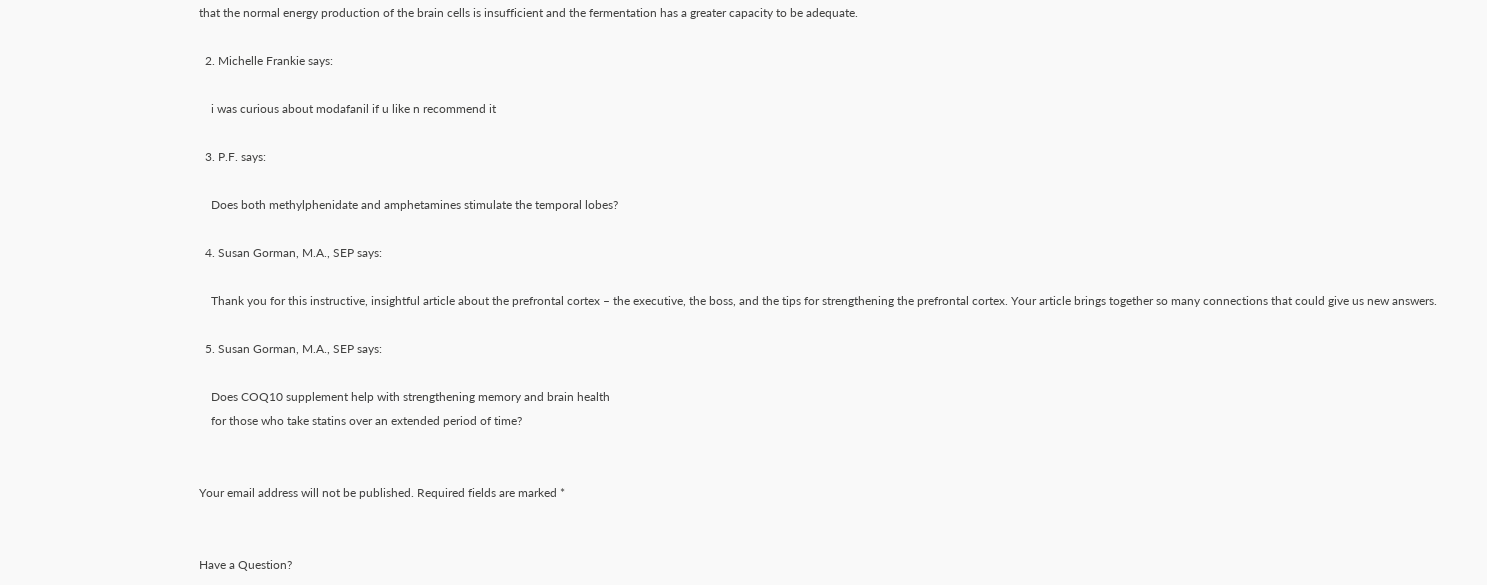that the normal energy production of the brain cells is insufficient and the fermentation has a greater capacity to be adequate.

  2. Michelle Frankie says:

    i was curious about modafanil if u like n recommend it

  3. P.F. says:

    Does both methylphenidate and amphetamines stimulate the temporal lobes?

  4. Susan Gorman, M.A., SEP says:

    Thank you for this instructive, insightful article about the prefrontal cortex – the executive, the boss, and the tips for strengthening the prefrontal cortex. Your article brings together so many connections that could give us new answers.

  5. Susan Gorman, M.A., SEP says:

    Does COQ10 supplement help with strengthening memory and brain health
    for those who take statins over an extended period of time?


Your email address will not be published. Required fields are marked *


Have a Question?